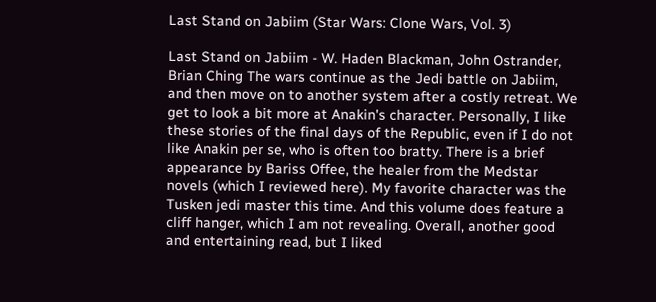Last Stand on Jabiim (Star Wars: Clone Wars, Vol. 3)

Last Stand on Jabiim - W. Haden Blackman, John Ostrander, Brian Ching The wars continue as the Jedi battle on Jabiim, and then move on to another system after a costly retreat. We get to look a bit more at Anakin's character. Personally, I like these stories of the final days of the Republic, even if I do not like Anakin per se, who is often too bratty. There is a brief appearance by Bariss Offee, the healer from the Medstar novels (which I reviewed here). My favorite character was the Tusken jedi master this time. And this volume does feature a cliff hanger, which I am not revealing. Overall, another good and entertaining read, but I liked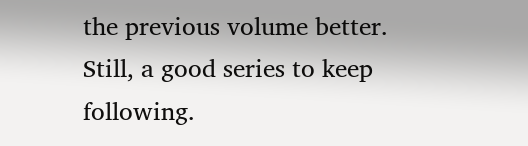the previous volume better. Still, a good series to keep following.